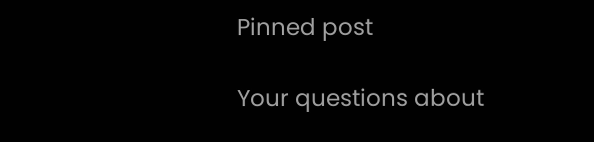Pinned post

Your questions about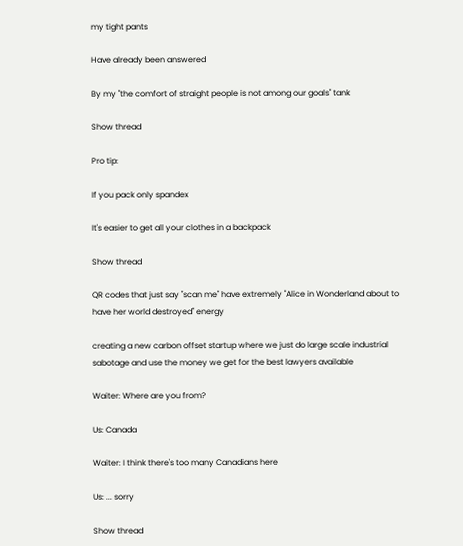my tight pants

Have already been answered

By my "the comfort of straight people is not among our goals" tank

Show thread

Pro tip:

If you pack only spandex

It's easier to get all your clothes in a backpack

Show thread

QR codes that just say "scan me" have extremely "Alice in Wonderland about to have her world destroyed" energy

creating a new carbon offset startup where we just do large scale industrial sabotage and use the money we get for the best lawyers available

Waiter: Where are you from?

Us: Canada

Waiter: I think there's too many Canadians here

Us: ... sorry

Show thread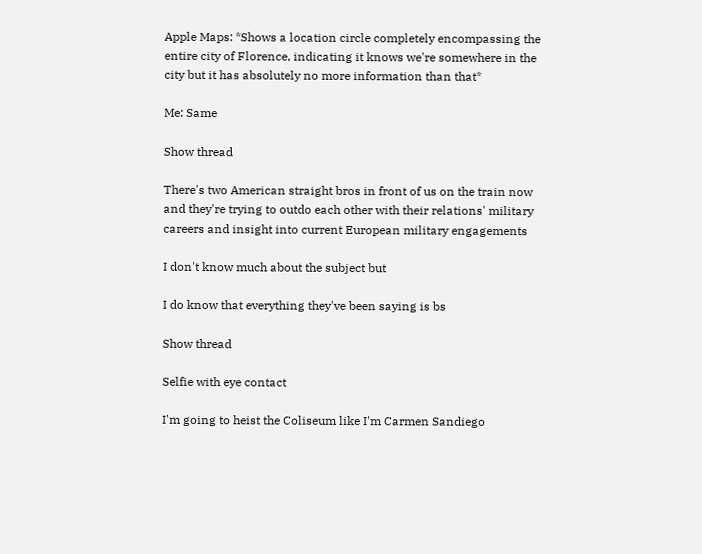Apple Maps: *Shows a location circle completely encompassing the entire city of Florence, indicating it knows we're somewhere in the city but it has absolutely no more information than that*

Me: Same

Show thread

There's two American straight bros in front of us on the train now and they're trying to outdo each other with their relations' military careers and insight into current European military engagements

I don't know much about the subject but

I do know that everything they've been saying is bs

Show thread

Selfie with eye contact

I'm going to heist the Coliseum like I'm Carmen Sandiego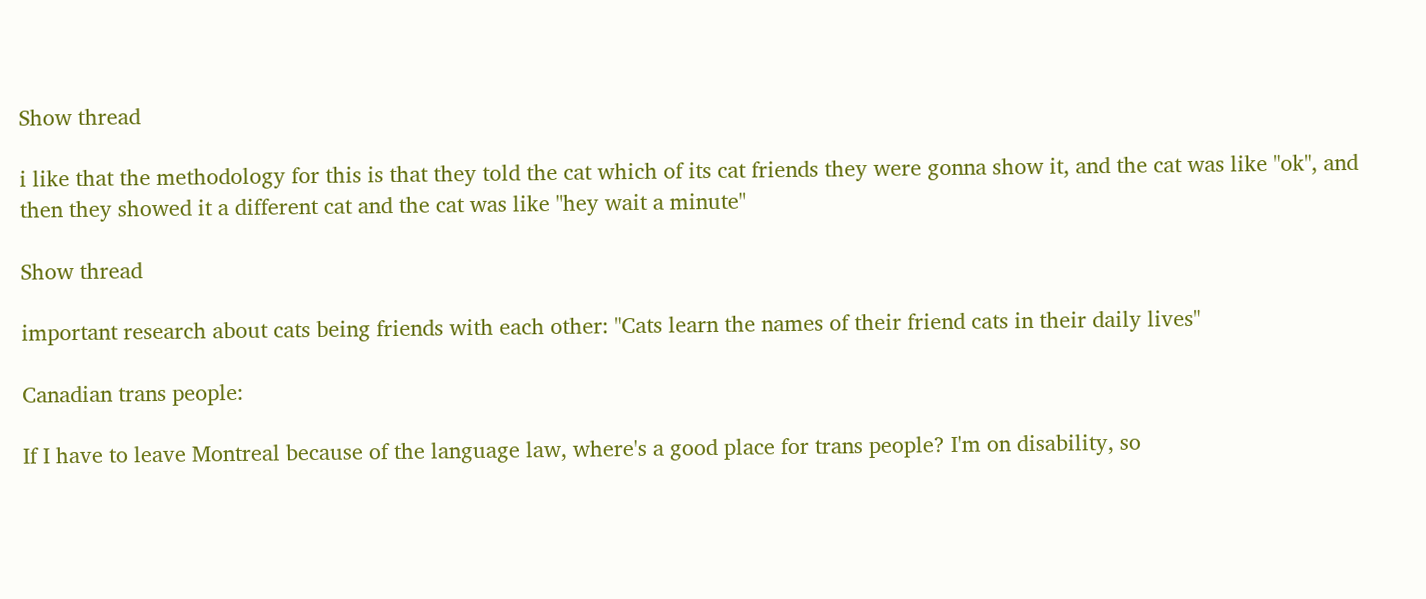Show thread

i like that the methodology for this is that they told the cat which of its cat friends they were gonna show it, and the cat was like "ok", and then they showed it a different cat and the cat was like "hey wait a minute"

Show thread

important research about cats being friends with each other: "Cats learn the names of their friend cats in their daily lives"

Canadian trans people:

If I have to leave Montreal because of the language law, where's a good place for trans people? I'm on disability, so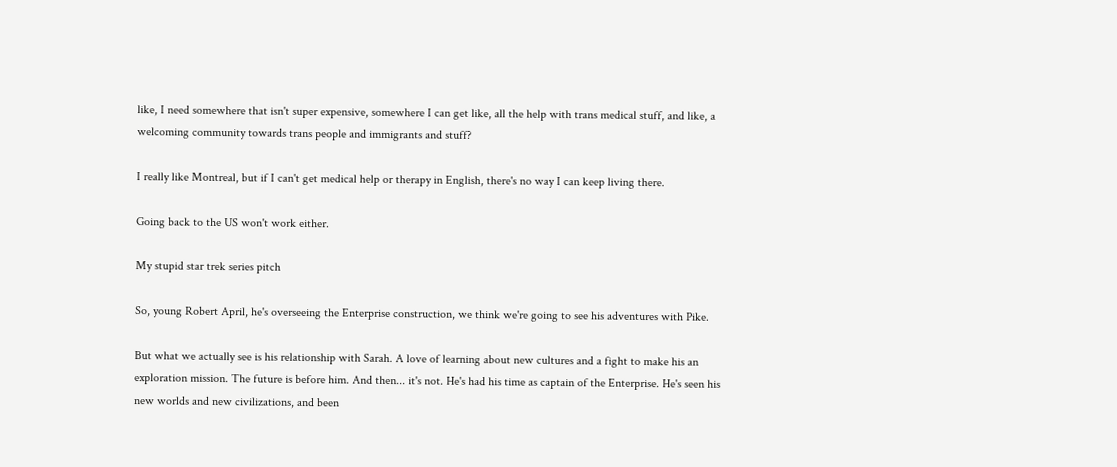like, I need somewhere that isn't super expensive, somewhere I can get like, all the help with trans medical stuff, and like, a welcoming community towards trans people and immigrants and stuff?

I really like Montreal, but if I can't get medical help or therapy in English, there's no way I can keep living there.

Going back to the US won't work either.

My stupid star trek series pitch

So, young Robert April, he's overseeing the Enterprise construction, we think we're going to see his adventures with Pike.

But what we actually see is his relationship with Sarah. A love of learning about new cultures and a fight to make his an exploration mission. The future is before him. And then... it's not. He's had his time as captain of the Enterprise. He's seen his new worlds and new civilizations, and been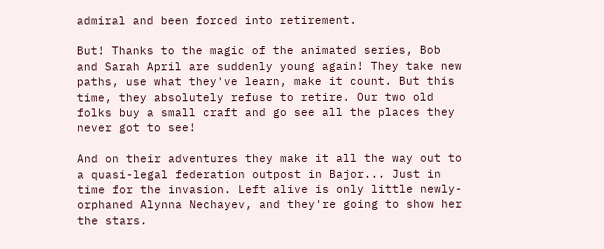admiral and been forced into retirement.

But! Thanks to the magic of the animated series, Bob and Sarah April are suddenly young again! They take new paths, use what they've learn, make it count. But this time, they absolutely refuse to retire. Our two old folks buy a small craft and go see all the places they never got to see!

And on their adventures they make it all the way out to a quasi-legal federation outpost in Bajor... Just in time for the invasion. Left alive is only little newly-orphaned Alynna Nechayev, and they're going to show her the stars.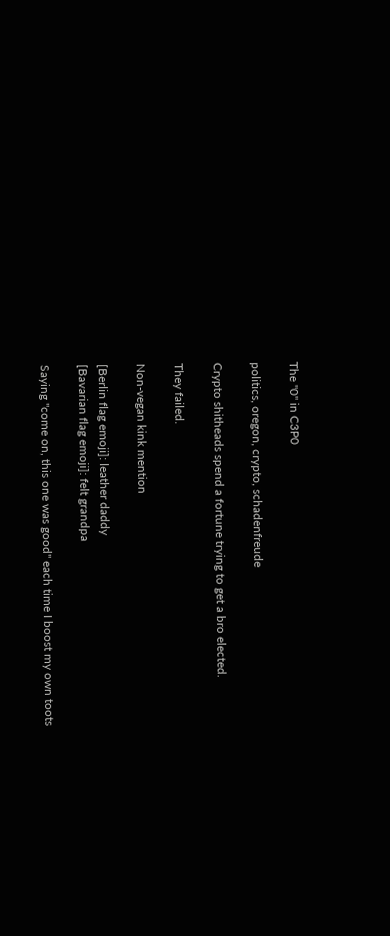The "0" in C3P0

politics, oregon, crypto, schadenfreude

Crypto shitheads spend a fortune trying to get a bro elected.

They failed.

Non-vegan kink mention

[Berlin flag emoji]: leather daddy
[Bavarian flag emoji]: felt grandpa

Saying "come on, this one was good" each time I boost my own toots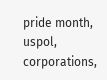pride month, uspol, corporations,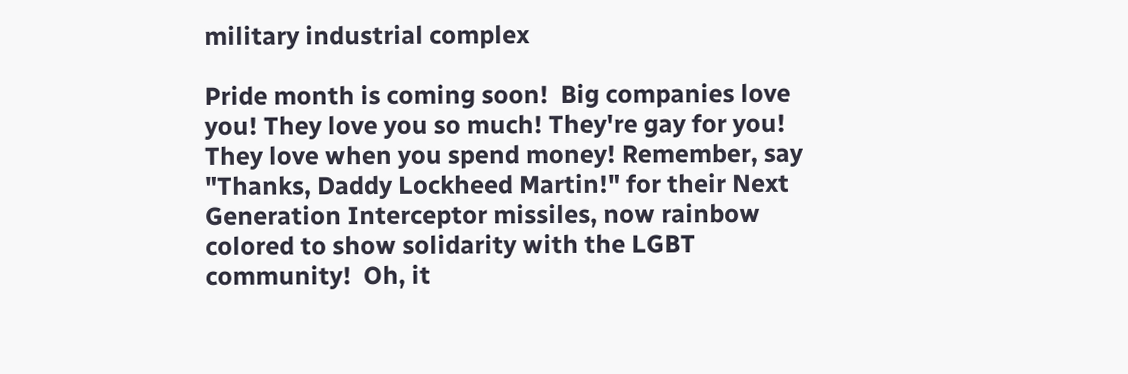military industrial complex

Pride month is coming soon!  Big companies love you! They love you so much! They're gay for you! They love when you spend money! Remember, say "Thanks, Daddy Lockheed Martin!" for their Next Generation Interceptor missiles, now rainbow colored to show solidarity with the LGBT community!  Oh, it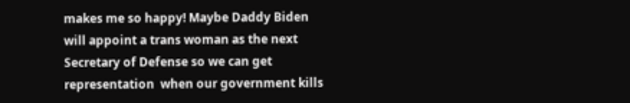makes me so happy! Maybe Daddy Biden will appoint a trans woman as the next Secretary of Defense so we can get  representation  when our government kills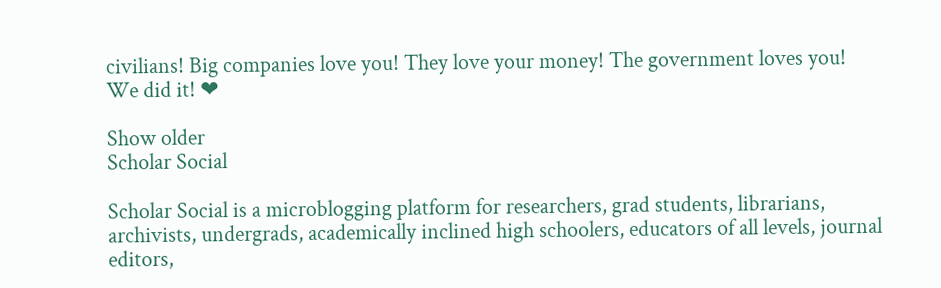civilians! Big companies love you! They love your money! The government loves you! We did it! ❤

Show older
Scholar Social

Scholar Social is a microblogging platform for researchers, grad students, librarians, archivists, undergrads, academically inclined high schoolers, educators of all levels, journal editors,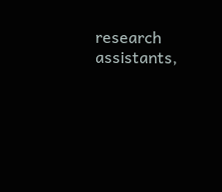research assistants,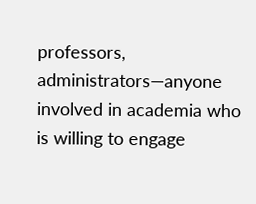professors, administrators—anyone involved in academia who is willing to engage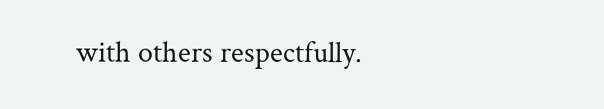with others respectfully.